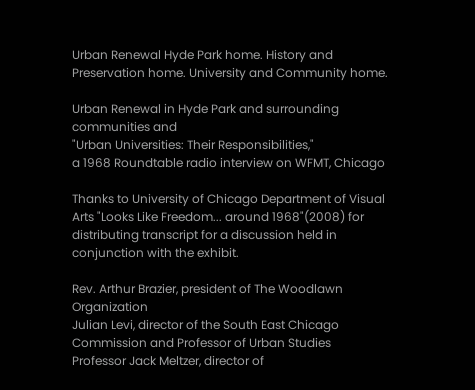Urban Renewal Hyde Park home. History and Preservation home. University and Community home.

Urban Renewal in Hyde Park and surrounding communities and
"Urban Universities: Their Responsibilities,"
a 1968 Roundtable radio interview on WFMT, Chicago

Thanks to University of Chicago Department of Visual Arts "Looks Like Freedom... around 1968"(2008) for distributing transcript for a discussion held in conjunction with the exhibit.

Rev. Arthur Brazier, president of The Woodlawn Organization
Julian Levi, director of the South East Chicago Commission and Professor of Urban Studies
Professor Jack Meltzer, director of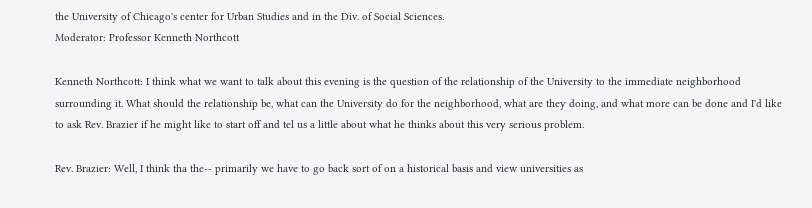the University of Chicago's center for Urban Studies and in the Div. of Social Sciences.
Moderator: Professor Kenneth Northcott

Kenneth Northcott: I think what we want to talk about this evening is the question of the relationship of the University to the immediate neighborhood surrounding it. What should the relationship be, what can the University do for the neighborhood, what are they doing, and what more can be done and I'd like to ask Rev. Brazier if he might like to start off and tel us a little about what he thinks about this very serious problem.

Rev. Brazier: Well, I think tha the-- primarily we have to go back sort of on a historical basis and view universities as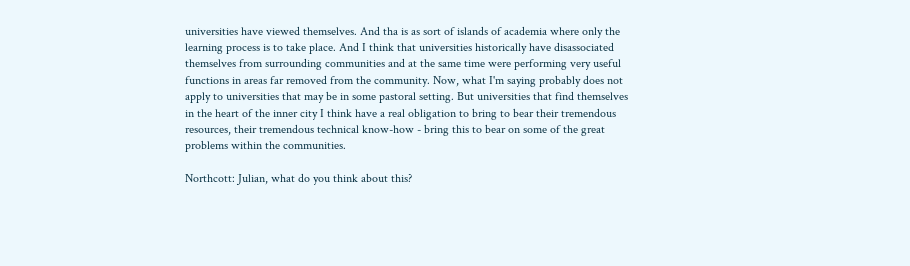universities have viewed themselves. And tha is as sort of islands of academia where only the learning process is to take place. And I think that universities historically have disassociated themselves from surrounding communities and at the same time were performing very useful functions in areas far removed from the community. Now, what I'm saying probably does not apply to universities that may be in some pastoral setting. But universities that find themselves in the heart of the inner city I think have a real obligation to bring to bear their tremendous resources, their tremendous technical know-how - bring this to bear on some of the great problems within the communities.

Northcott: Julian, what do you think about this?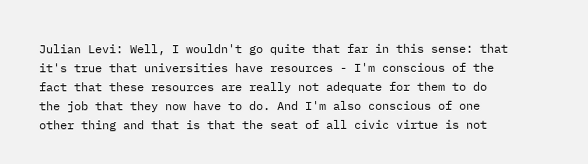Julian Levi: Well, I wouldn't go quite that far in this sense: that it's true that universities have resources - I'm conscious of the fact that these resources are really not adequate for them to do the job that they now have to do. And I'm also conscious of one other thing and that is that the seat of all civic virtue is not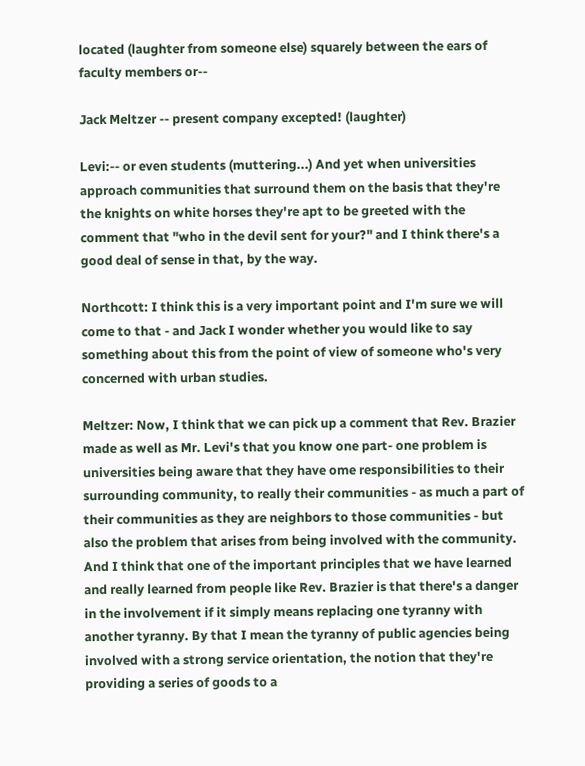located (laughter from someone else) squarely between the ears of faculty members or--

Jack Meltzer -- present company excepted! (laughter)

Levi:-- or even students (muttering...) And yet when universities approach communities that surround them on the basis that they're the knights on white horses they're apt to be greeted with the comment that "who in the devil sent for your?" and I think there's a good deal of sense in that, by the way.

Northcott: I think this is a very important point and I'm sure we will come to that - and Jack I wonder whether you would like to say something about this from the point of view of someone who's very concerned with urban studies.

Meltzer: Now, I think that we can pick up a comment that Rev. Brazier made as well as Mr. Levi's that you know one part- one problem is universities being aware that they have ome responsibilities to their surrounding community, to really their communities - as much a part of their communities as they are neighbors to those communities - but also the problem that arises from being involved with the community. And I think that one of the important principles that we have learned and really learned from people like Rev. Brazier is that there's a danger in the involvement if it simply means replacing one tyranny with another tyranny. By that I mean the tyranny of public agencies being involved with a strong service orientation, the notion that they're providing a series of goods to a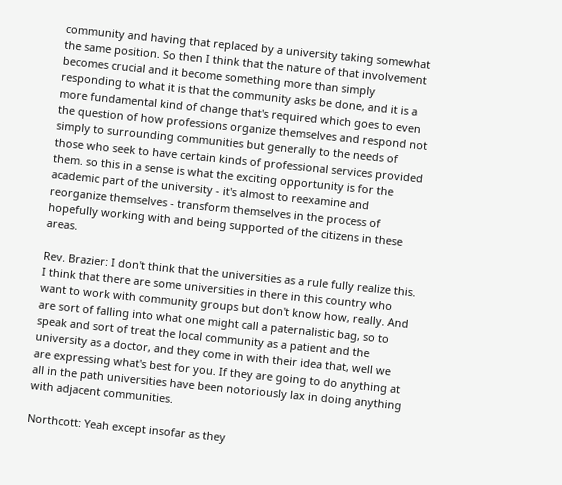community and having that replaced by a university taking somewhat the same position. So then I think that the nature of that involvement becomes crucial and it become something more than simply responding to what it is that the community asks be done, and it is a more fundamental kind of change that's required which goes to even the question of how professions organize themselves and respond not simply to surrounding communities but generally to the needs of those who seek to have certain kinds of professional services provided them. so this in a sense is what the exciting opportunity is for the academic part of the university - it's almost to reexamine and reorganize themselves - transform themselves in the process of hopefully working with and being supported of the citizens in these areas.

Rev. Brazier: I don't think that the universities as a rule fully realize this. I think that there are some universities in there in this country who want to work with community groups but don't know how, really. And are sort of falling into what one might call a paternalistic bag, so to speak and sort of treat the local community as a patient and the university as a doctor, and they come in with their idea that, well we are expressing what's best for you. If they are going to do anything at all in the path universities have been notoriously lax in doing anything with adjacent communities.

Northcott: Yeah except insofar as they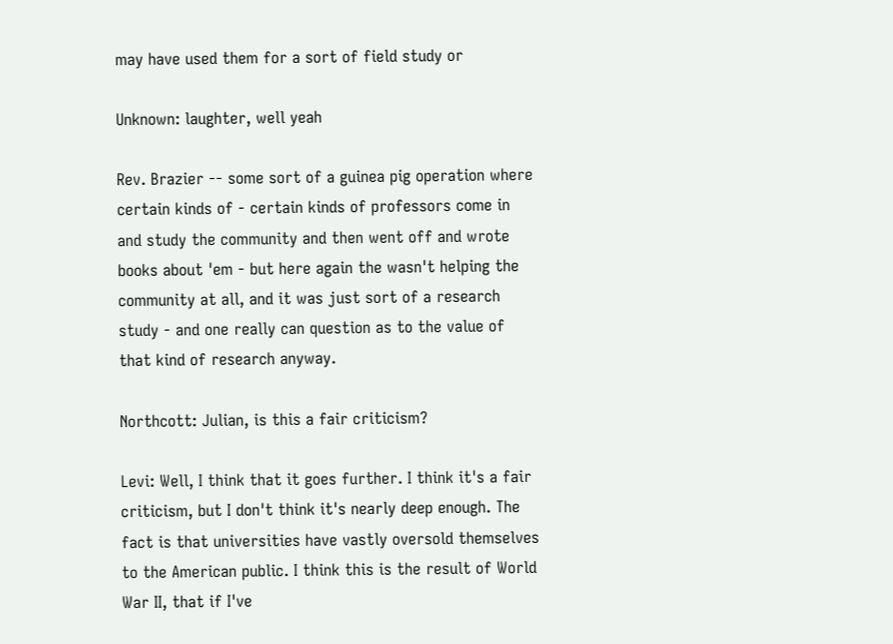may have used them for a sort of field study or

Unknown: laughter, well yeah

Rev. Brazier -- some sort of a guinea pig operation where certain kinds of - certain kinds of professors come in and study the community and then went off and wrote books about 'em - but here again the wasn't helping the community at all, and it was just sort of a research study - and one really can question as to the value of that kind of research anyway.

Northcott: Julian, is this a fair criticism?

Levi: Well, I think that it goes further. I think it's a fair criticism, but I don't think it's nearly deep enough. The fact is that universities have vastly oversold themselves to the American public. I think this is the result of World War II, that if I've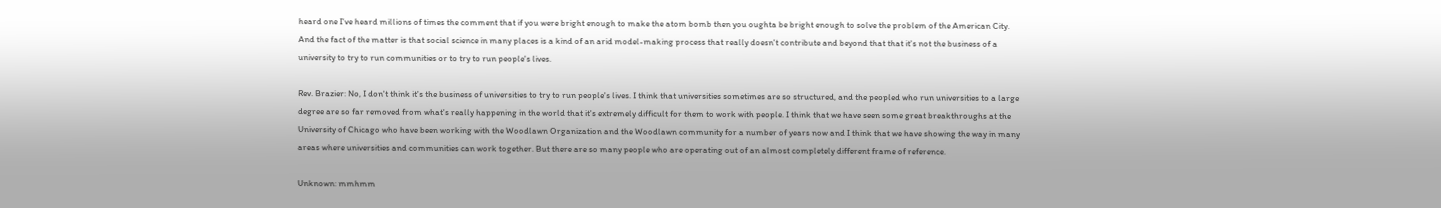heard one I've heard millions of times the comment that if you were bright enough to make the atom bomb then you oughta be bright enough to solve the problem of the American City. And the fact of the matter is that social science in many places is a kind of an arid model-making process that really doesn't contribute and beyond that that it's not the business of a university to try to run communities or to try to run people's lives.

Rev. Brazier: No, I don't think it's the business of universities to try to run people's lives. I think that universities sometimes are so structured, and the peopled who run universities to a large degree are so far removed from what's really happening in the world that it's extremely difficult for them to work with people. I think that we have seen some great breakthroughs at the University of Chicago who have been working with the Woodlawn Organization and the Woodlawn community for a number of years now and I think that we have showing the way in many areas where universities and communities can work together. But there are so many people who are operating out of an almost completely different frame of reference.

Unknown: mmhmm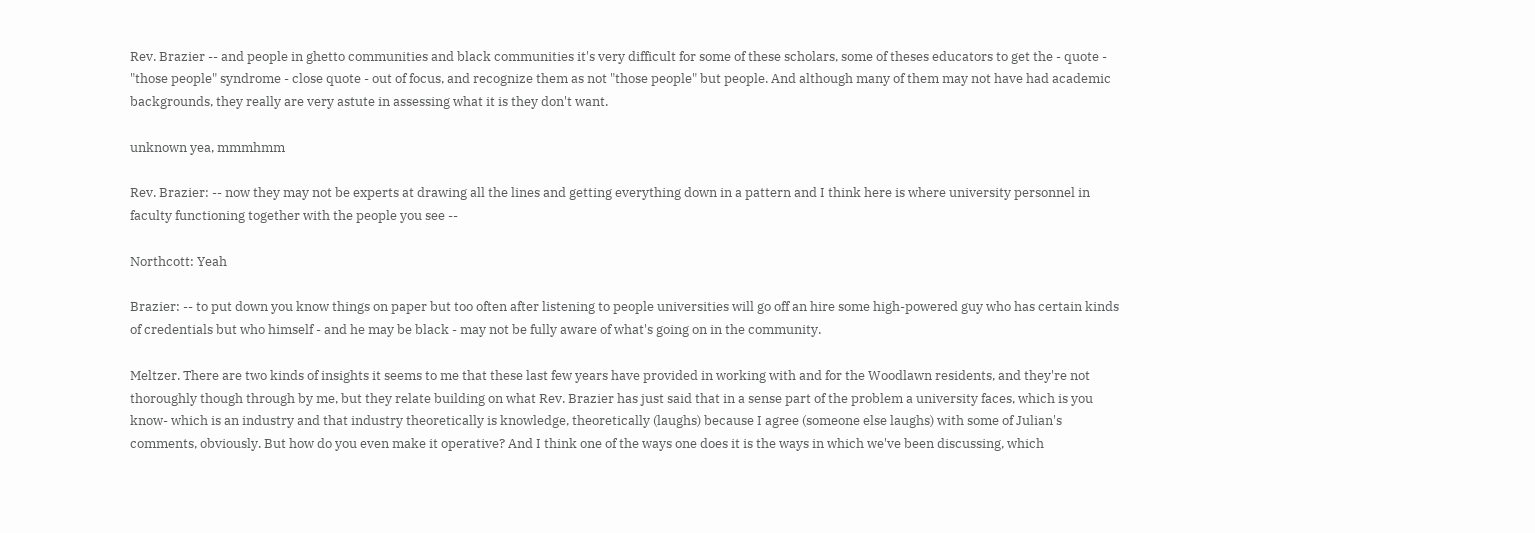Rev. Brazier -- and people in ghetto communities and black communities it's very difficult for some of these scholars, some of theses educators to get the - quote - "those people" syndrome - close quote - out of focus, and recognize them as not "those people" but people. And although many of them may not have had academic backgrounds, they really are very astute in assessing what it is they don't want.

unknown yea, mmmhmm

Rev. Brazier: -- now they may not be experts at drawing all the lines and getting everything down in a pattern and I think here is where university personnel in faculty functioning together with the people you see --

Northcott: Yeah

Brazier: -- to put down you know things on paper but too often after listening to people universities will go off an hire some high-powered guy who has certain kinds of credentials but who himself - and he may be black - may not be fully aware of what's going on in the community.

Meltzer. There are two kinds of insights it seems to me that these last few years have provided in working with and for the Woodlawn residents, and they're not thoroughly though through by me, but they relate building on what Rev. Brazier has just said that in a sense part of the problem a university faces, which is you know- which is an industry and that industry theoretically is knowledge, theoretically (laughs) because I agree (someone else laughs) with some of Julian's comments, obviously. But how do you even make it operative? And I think one of the ways one does it is the ways in which we've been discussing, which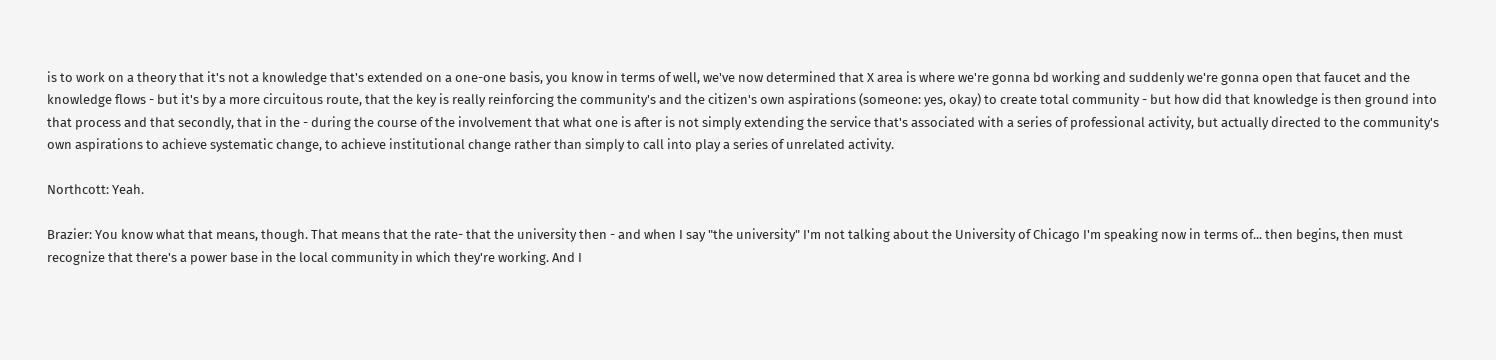is to work on a theory that it's not a knowledge that's extended on a one-one basis, you know in terms of well, we've now determined that X area is where we're gonna bd working and suddenly we're gonna open that faucet and the knowledge flows - but it's by a more circuitous route, that the key is really reinforcing the community's and the citizen's own aspirations (someone: yes, okay) to create total community - but how did that knowledge is then ground into that process and that secondly, that in the - during the course of the involvement that what one is after is not simply extending the service that's associated with a series of professional activity, but actually directed to the community's own aspirations to achieve systematic change, to achieve institutional change rather than simply to call into play a series of unrelated activity.

Northcott: Yeah.

Brazier: You know what that means, though. That means that the rate- that the university then - and when I say "the university" I'm not talking about the University of Chicago I'm speaking now in terms of... then begins, then must recognize that there's a power base in the local community in which they're working. And I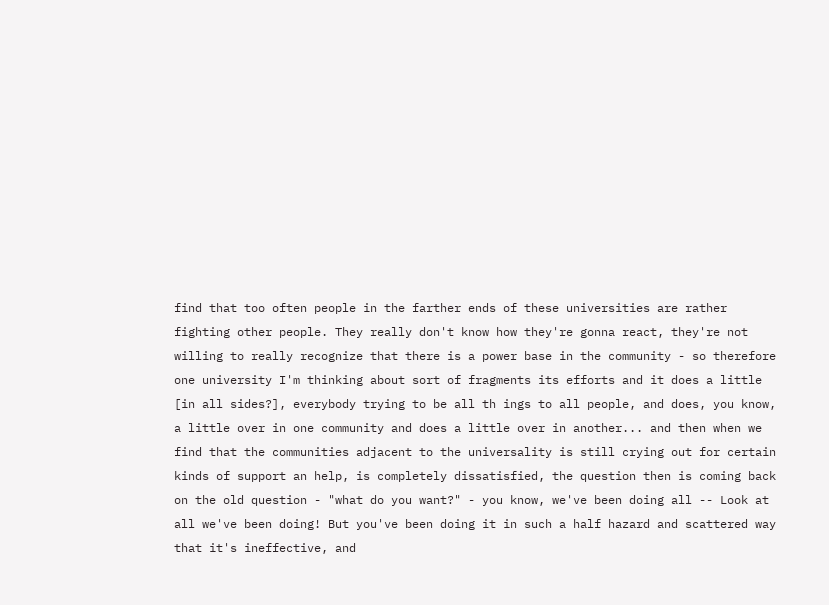find that too often people in the farther ends of these universities are rather fighting other people. They really don't know how they're gonna react, they're not willing to really recognize that there is a power base in the community - so therefore one university I'm thinking about sort of fragments its efforts and it does a little [in all sides?], everybody trying to be all th ings to all people, and does, you know, a little over in one community and does a little over in another... and then when we find that the communities adjacent to the universality is still crying out for certain kinds of support an help, is completely dissatisfied, the question then is coming back on the old question - "what do you want?" - you know, we've been doing all -- Look at all we've been doing! But you've been doing it in such a half hazard and scattered way that it's ineffective, and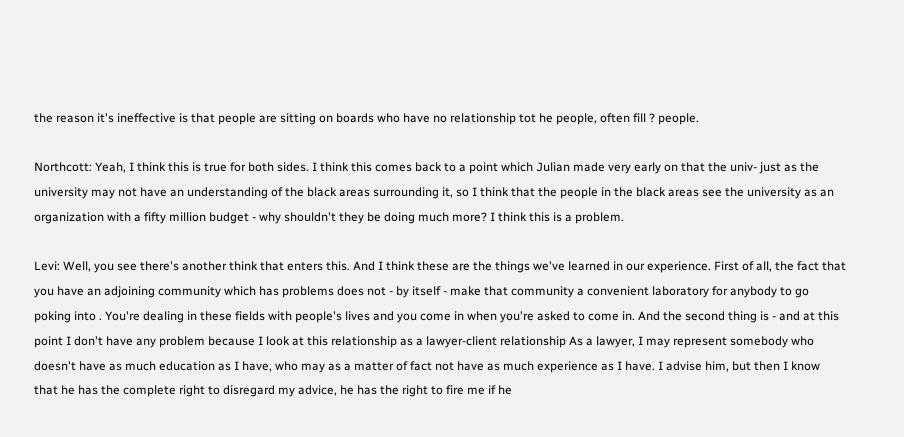the reason it's ineffective is that people are sitting on boards who have no relationship tot he people, often fill ? people.

Northcott: Yeah, I think this is true for both sides. I think this comes back to a point which Julian made very early on that the univ- just as the university may not have an understanding of the black areas surrounding it, so I think that the people in the black areas see the university as an organization with a fifty million budget - why shouldn't they be doing much more? I think this is a problem.

Levi: Well, you see there's another think that enters this. And I think these are the things we've learned in our experience. First of all, the fact that you have an adjoining community which has problems does not - by itself - make that community a convenient laboratory for anybody to go poking into . You're dealing in these fields with people's lives and you come in when you're asked to come in. And the second thing is - and at this point I don't have any problem because I look at this relationship as a lawyer-client relationship As a lawyer, I may represent somebody who doesn't have as much education as I have, who may as a matter of fact not have as much experience as I have. I advise him, but then I know that he has the complete right to disregard my advice, he has the right to fire me if he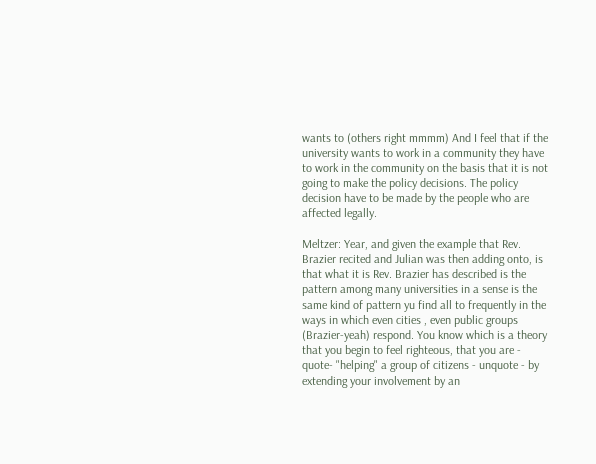wants to (others right mmmm) And I feel that if the university wants to work in a community they have to work in the community on the basis that it is not going to make the policy decisions. The policy decision have to be made by the people who are affected legally.

Meltzer: Year, and given the example that Rev. Brazier recited and Julian was then adding onto, is that what it is Rev. Brazier has described is the pattern among many universities in a sense is the same kind of pattern yu find all to frequently in the ways in which even cities , even public groups (Brazier-yeah) respond. You know which is a theory that you begin to feel righteous, that you are - quote- "helping" a group of citizens - unquote - by extending your involvement by an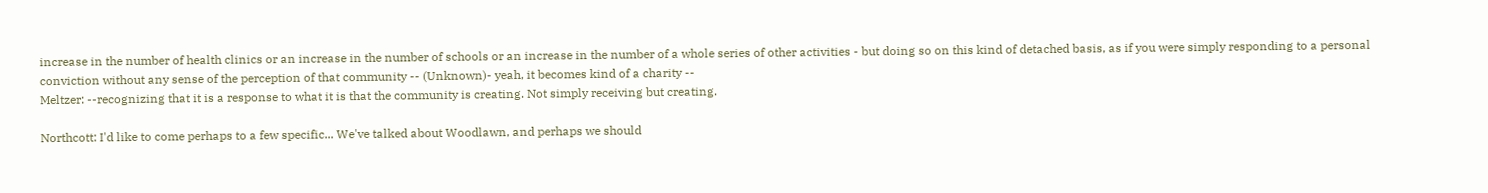increase in the number of health clinics or an increase in the number of schools or an increase in the number of a whole series of other activities - but doing so on this kind of detached basis, as if you were simply responding to a personal conviction without any sense of the perception of that community -- (Unknown)- yeah, it becomes kind of a charity --
Meltzer: --recognizing that it is a response to what it is that the community is creating. Not simply receiving but creating.

Northcott: I'd like to come perhaps to a few specific... We've talked about Woodlawn, and perhaps we should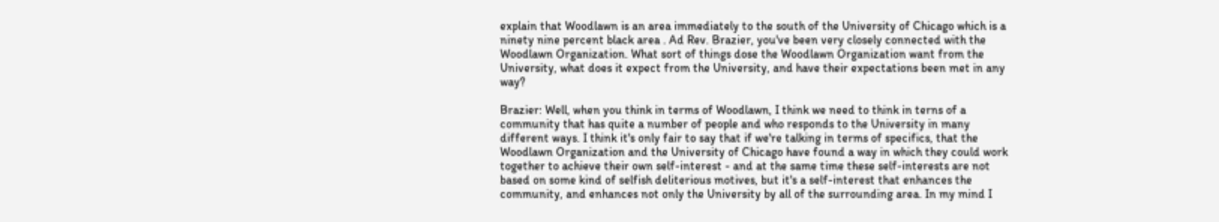explain that Woodlawn is an area immediately to the south of the University of Chicago which is a ninety nine percent black area . Ad Rev. Brazier, you've been very closely connected with the Woodlawn Organization. What sort of things dose the Woodlawn Organization want from the University, what does it expect from the University, and have their expectations been met in any way?

Brazier: Well, when you think in terms of Woodlawn, I think we need to think in terns of a community that has quite a number of people and who responds to the University in many different ways. I think it's only fair to say that if we're talking in terms of specifics, that the Woodlawn Organization and the University of Chicago have found a way in which they could work together to achieve their own self-interest - and at the same time these self-interests are not based on some kind of selfish deliterious motives, but it's a self-interest that enhances the community, and enhances not only the University by all of the surrounding area. In my mind I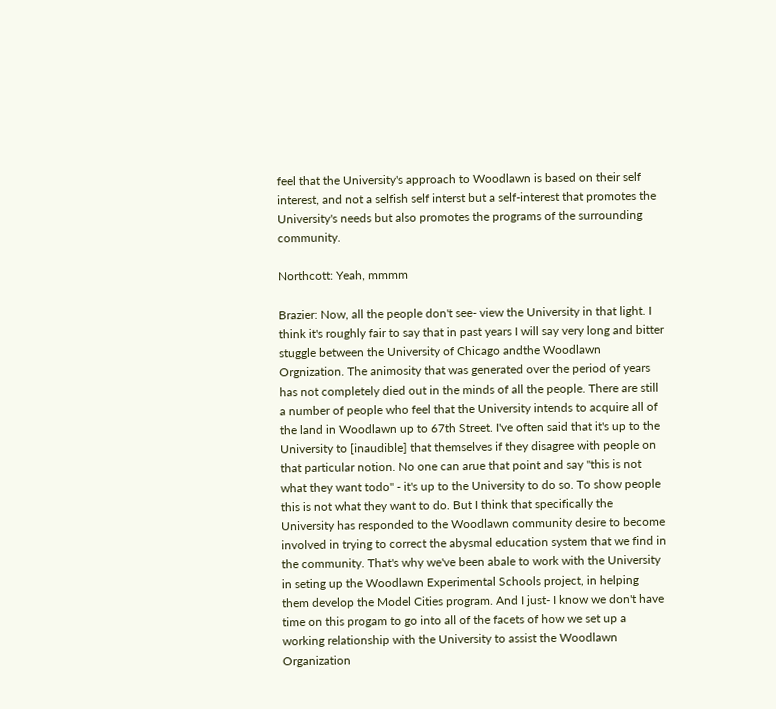feel that the University's approach to Woodlawn is based on their self interest, and not a selfish self interst but a self-interest that promotes the University's needs but also promotes the programs of the surrounding community.

Northcott: Yeah, mmmm

Brazier: Now, all the people don't see- view the University in that light. I think it's roughly fair to say that in past years I will say very long and bitter stuggle between the University of Chicago andthe Woodlawn Orgnization. The animosity that was generated over the period of years has not completely died out in the minds of all the people. There are still a number of people who feel that the University intends to acquire all of the land in Woodlawn up to 67th Street. I've often said that it's up to the University to [inaudible] that themselves if they disagree with people on that particular notion. No one can arue that point and say "this is not what they want todo" - it's up to the University to do so. To show people this is not what they want to do. But I think that specifically the University has responded to the Woodlawn community desire to become involved in trying to correct the abysmal education system that we find in the community. That's why we've been abale to work with the University in seting up the Woodlawn Experimental Schools project, in helping them develop the Model Cities program. And I just- I know we don't have time on this progam to go into all of the facets of how we set up a working relationship with the University to assist the Woodlawn Organization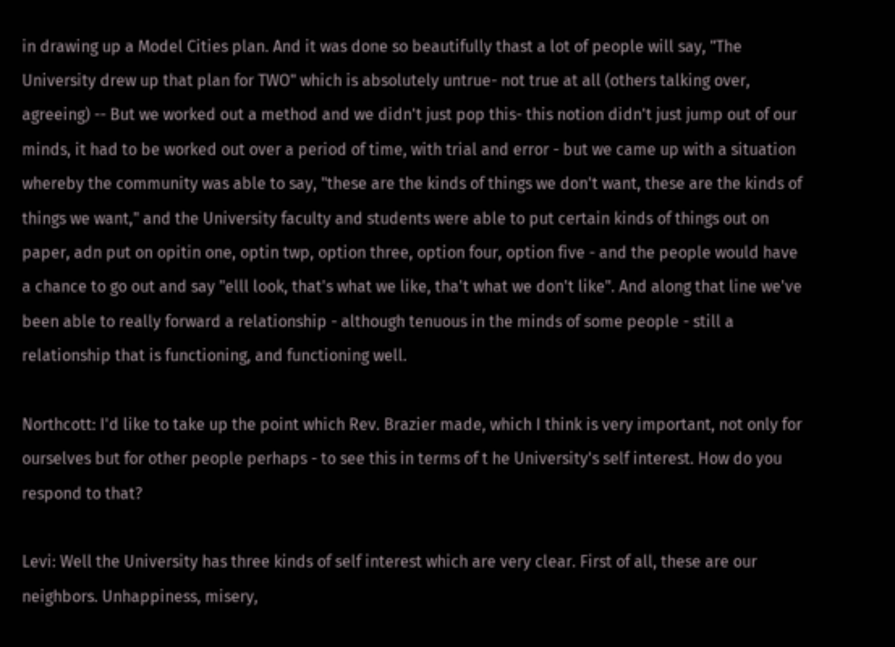in drawing up a Model Cities plan. And it was done so beautifully thast a lot of people will say, "The University drew up that plan for TWO" which is absolutely untrue- not true at all (others talking over, agreeing) -- But we worked out a method and we didn't just pop this- this notion didn't just jump out of our minds, it had to be worked out over a period of time, with trial and error - but we came up with a situation whereby the community was able to say, "these are the kinds of things we don't want, these are the kinds of things we want," and the University faculty and students were able to put certain kinds of things out on paper, adn put on opitin one, optin twp, option three, option four, option five - and the people would have a chance to go out and say "elll look, that's what we like, tha't what we don't like". And along that line we've been able to really forward a relationship - although tenuous in the minds of some people - still a relationship that is functioning, and functioning well.

Northcott: I'd like to take up the point which Rev. Brazier made, which I think is very important, not only for ourselves but for other people perhaps - to see this in terms of t he University's self interest. How do you respond to that?

Levi: Well the University has three kinds of self interest which are very clear. First of all, these are our neighbors. Unhappiness, misery,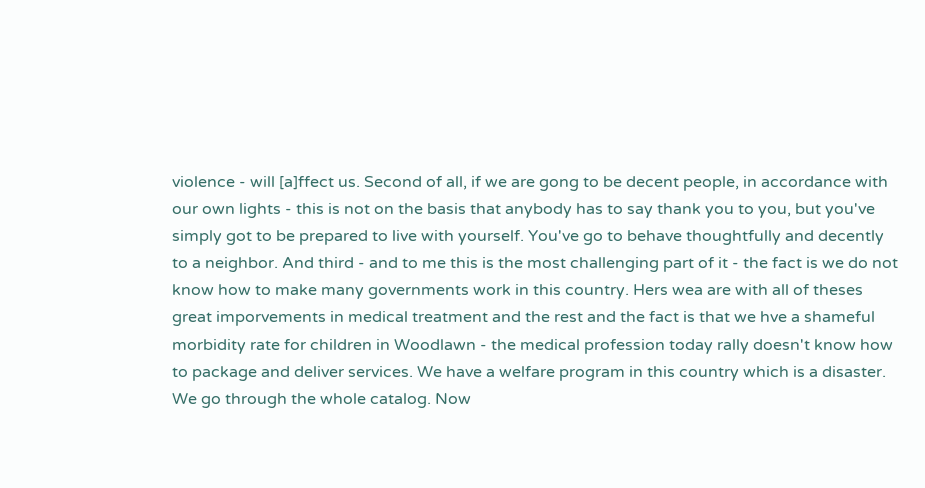violence - will [a]ffect us. Second of all, if we are gong to be decent people, in accordance with our own lights - this is not on the basis that anybody has to say thank you to you, but you've simply got to be prepared to live with yourself. You've go to behave thoughtfully and decently to a neighbor. And third - and to me this is the most challenging part of it - the fact is we do not know how to make many governments work in this country. Hers wea are with all of theses great imporvements in medical treatment and the rest and the fact is that we hve a shameful morbidity rate for children in Woodlawn - the medical profession today rally doesn't know how to package and deliver services. We have a welfare program in this country which is a disaster. We go through the whole catalog. Now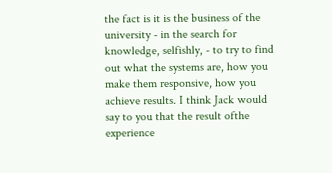the fact is it is the business of the university - in the search for knowledge, selfishly, - to try to find out what the systems are, how you make them responsive, how you achieve results. I think Jack would say to you that the result ofthe experience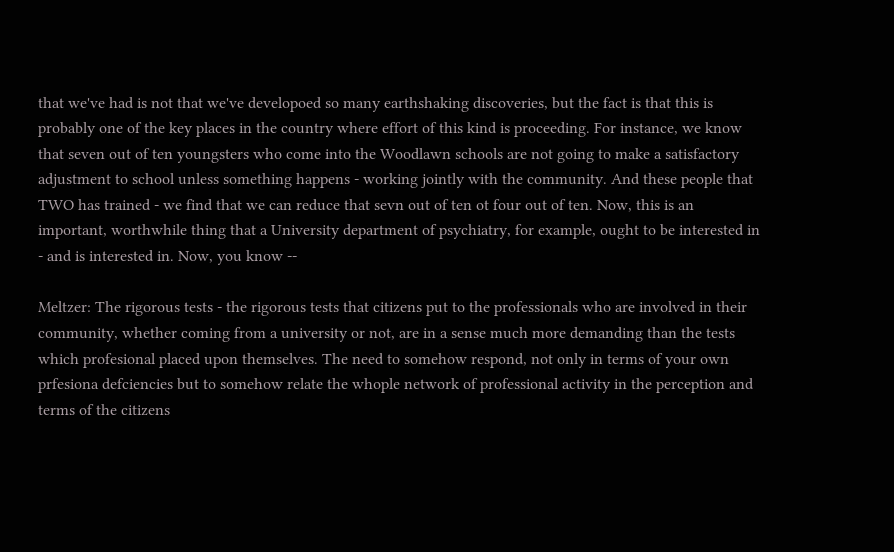that we've had is not that we've developoed so many earthshaking discoveries, but the fact is that this is probably one of the key places in the country where effort of this kind is proceeding. For instance, we know that seven out of ten youngsters who come into the Woodlawn schools are not going to make a satisfactory adjustment to school unless something happens - working jointly with the community. And these people that TWO has trained - we find that we can reduce that sevn out of ten ot four out of ten. Now, this is an important, worthwhile thing that a University department of psychiatry, for example, ought to be interested in - and is interested in. Now, you know --

Meltzer: The rigorous tests - the rigorous tests that citizens put to the professionals who are involved in their community, whether coming from a university or not, are in a sense much more demanding than the tests which profesional placed upon themselves. The need to somehow respond, not only in terms of your own prfesiona defciencies but to somehow relate the whople network of professional activity in the perception and terms of the citizens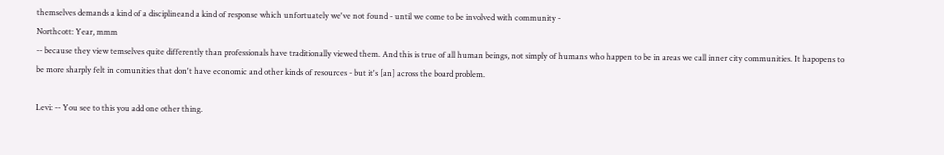themselves demands a kind of a disciplineand a kind of response which unfortuately we've not found - until we come to be involved with community -
Northcott: Year, mmm
-- because they view temselves quite differently than professionals have traditionally viewed them. And this is true of all human beings, not simply of humans who happen to be in areas we call inner city communities. It hapopens to be more sharply felt in comunities that don't have economic and other kinds of resources - but it's [an] across the board problem.

Levi: -- You see to this you add one other thing.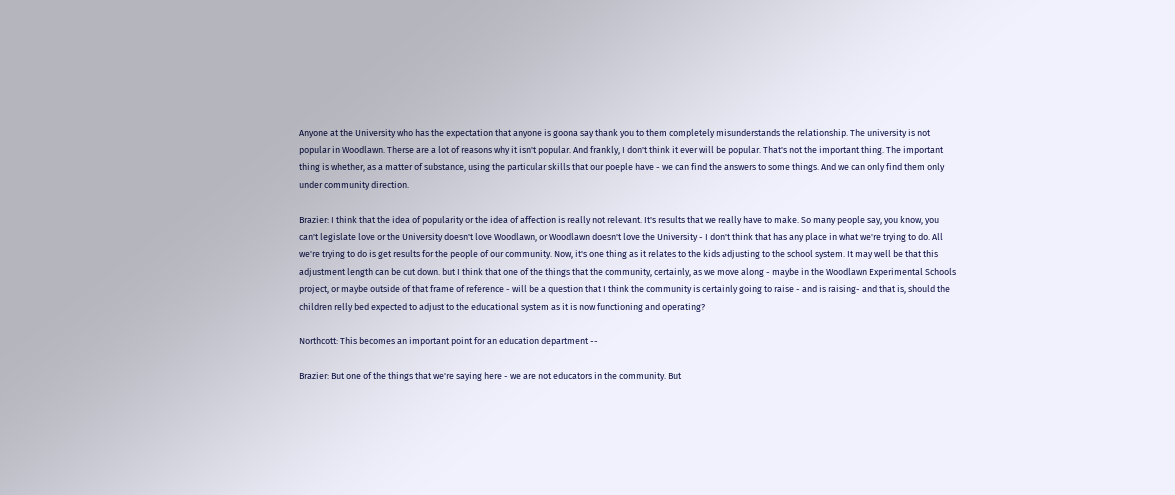Anyone at the University who has the expectation that anyone is goona say thank you to them completely misunderstands the relationship. The university is not popular in Woodlawn. Therse are a lot of reasons why it isn't popular. And frankly, I don't think it ever will be popular. That's not the important thing. The important thing is whether, as a matter of substance, using the particular skills that our poeple have - we can find the answers to some things. And we can only find them only under community direction.

Brazier: I think that the idea of popularity or the idea of affection is really not relevant. It's results that we really have to make. So many people say, you know, you can't legislate love or the University doesn't love Woodlawn, or Woodlawn doesn't love the University - I don't think that has any place in what we're trying to do. All we're trying to do is get results for the people of our community. Now, it's one thing as it relates to the kids adjusting to the school system. It may well be that this adjustment length can be cut down. but I think that one of the things that the community, certainly, as we move along - maybe in the Woodlawn Experimental Schools project, or maybe outside of that frame of reference - will be a question that I think the community is certainly going to raise - and is raising- and that is, should the children relly bed expected to adjust to the educational system as it is now functioning and operating?

Northcott: This becomes an important point for an education department --

Brazier: But one of the things that we're saying here - we are not educators in the community. But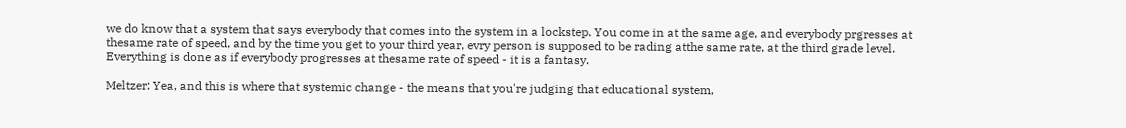we do know that a system that says everybody that comes into the system in a lockstep. You come in at the same age, and everybody prgresses at thesame rate of speed, and by the time you get to your third year, evry person is supposed to be rading atthe same rate, at the third grade level. Everything is done as if everybody progresses at thesame rate of speed - it is a fantasy.

Meltzer: Yea, and this is where that systemic change - the means that you're judging that educational system,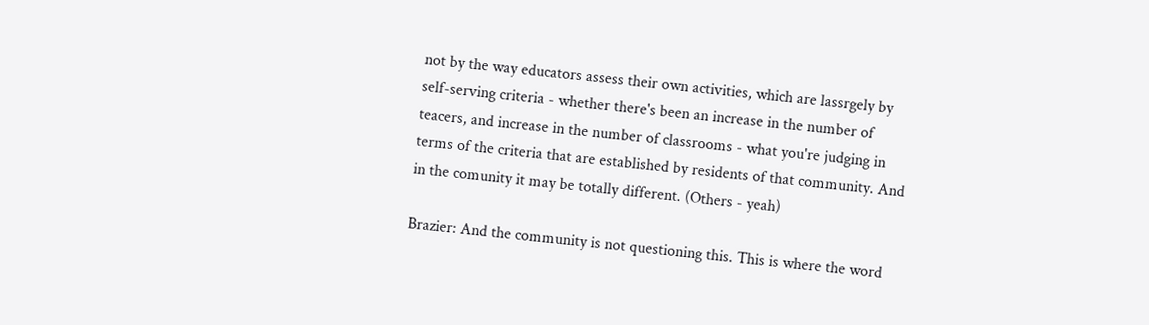not by the way educators assess their own activities, which are lassrgely by self-serving criteria - whether there's been an increase in the number of teacers, and increase in the number of classrooms - what you're judging in terms of the criteria that are established by residents of that community. And in the comunity it may be totally different. (Others - yeah)

Brazier: And the community is not questioning this. This is where the word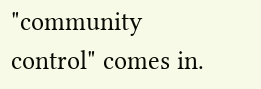"community control" comes in.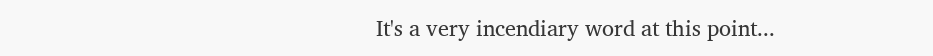It's a very incendiary word at this point...